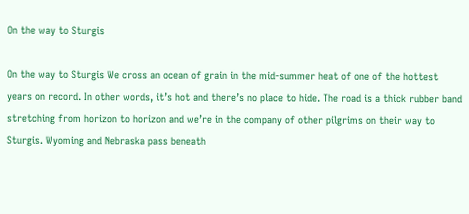On the way to Sturgis

On the way to Sturgis We cross an ocean of grain in the mid-summer heat of one of the hottest years on record. In other words, it’s hot and there’s no place to hide. The road is a thick rubber band stretching from horizon to horizon and we’re in the company of other pilgrims on their way to Sturgis. Wyoming and Nebraska pass beneath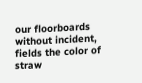our floorboards without incident, fields the color of straw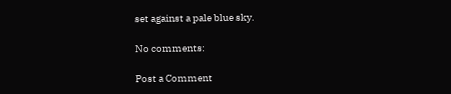set against a pale blue sky.

No comments:

Post a Comment